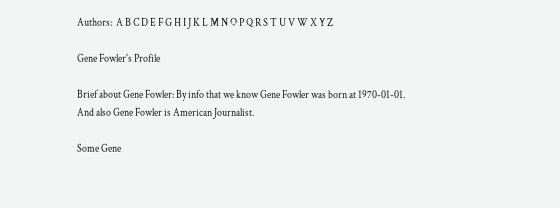Authors:  A B C D E F G H I J K L M N O P Q R S T U V W X Y Z

Gene Fowler's Profile

Brief about Gene Fowler: By info that we know Gene Fowler was born at 1970-01-01. And also Gene Fowler is American Journalist.

Some Gene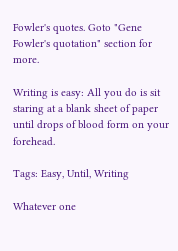Fowler's quotes. Goto "Gene Fowler's quotation" section for more.

Writing is easy: All you do is sit staring at a blank sheet of paper until drops of blood form on your forehead.

Tags: Easy, Until, Writing

Whatever one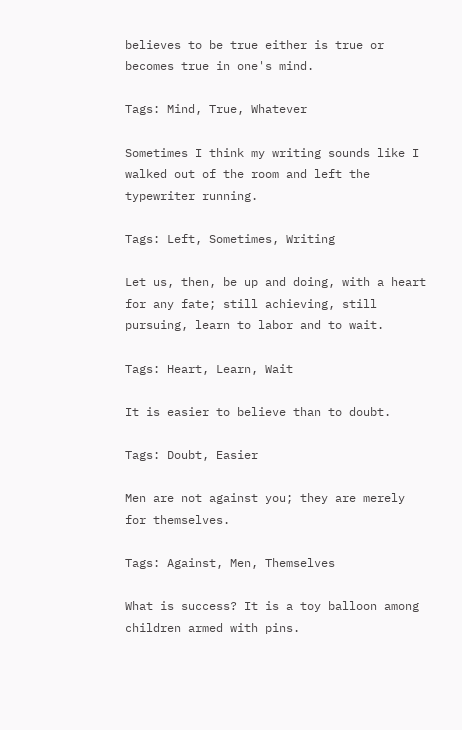believes to be true either is true or becomes true in one's mind.

Tags: Mind, True, Whatever

Sometimes I think my writing sounds like I walked out of the room and left the typewriter running.

Tags: Left, Sometimes, Writing

Let us, then, be up and doing, with a heart for any fate; still achieving, still pursuing, learn to labor and to wait.

Tags: Heart, Learn, Wait

It is easier to believe than to doubt.

Tags: Doubt, Easier

Men are not against you; they are merely for themselves.

Tags: Against, Men, Themselves

What is success? It is a toy balloon among children armed with pins.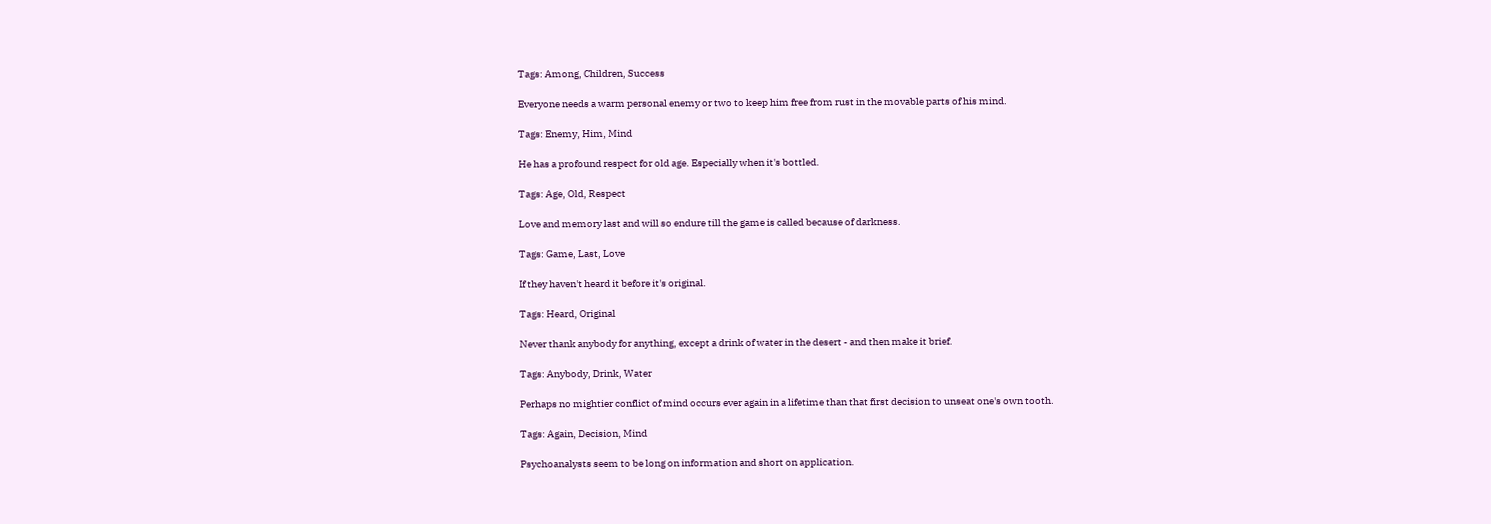Tags: Among, Children, Success

Everyone needs a warm personal enemy or two to keep him free from rust in the movable parts of his mind.

Tags: Enemy, Him, Mind

He has a profound respect for old age. Especially when it's bottled.

Tags: Age, Old, Respect

Love and memory last and will so endure till the game is called because of darkness.

Tags: Game, Last, Love

If they haven't heard it before it's original.

Tags: Heard, Original

Never thank anybody for anything, except a drink of water in the desert - and then make it brief.

Tags: Anybody, Drink, Water

Perhaps no mightier conflict of mind occurs ever again in a lifetime than that first decision to unseat one's own tooth.

Tags: Again, Decision, Mind

Psychoanalysts seem to be long on information and short on application.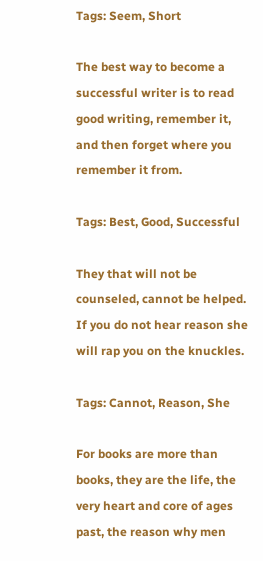Tags: Seem, Short

The best way to become a successful writer is to read good writing, remember it, and then forget where you remember it from.

Tags: Best, Good, Successful

They that will not be counseled, cannot be helped. If you do not hear reason she will rap you on the knuckles.

Tags: Cannot, Reason, She

For books are more than books, they are the life, the very heart and core of ages past, the reason why men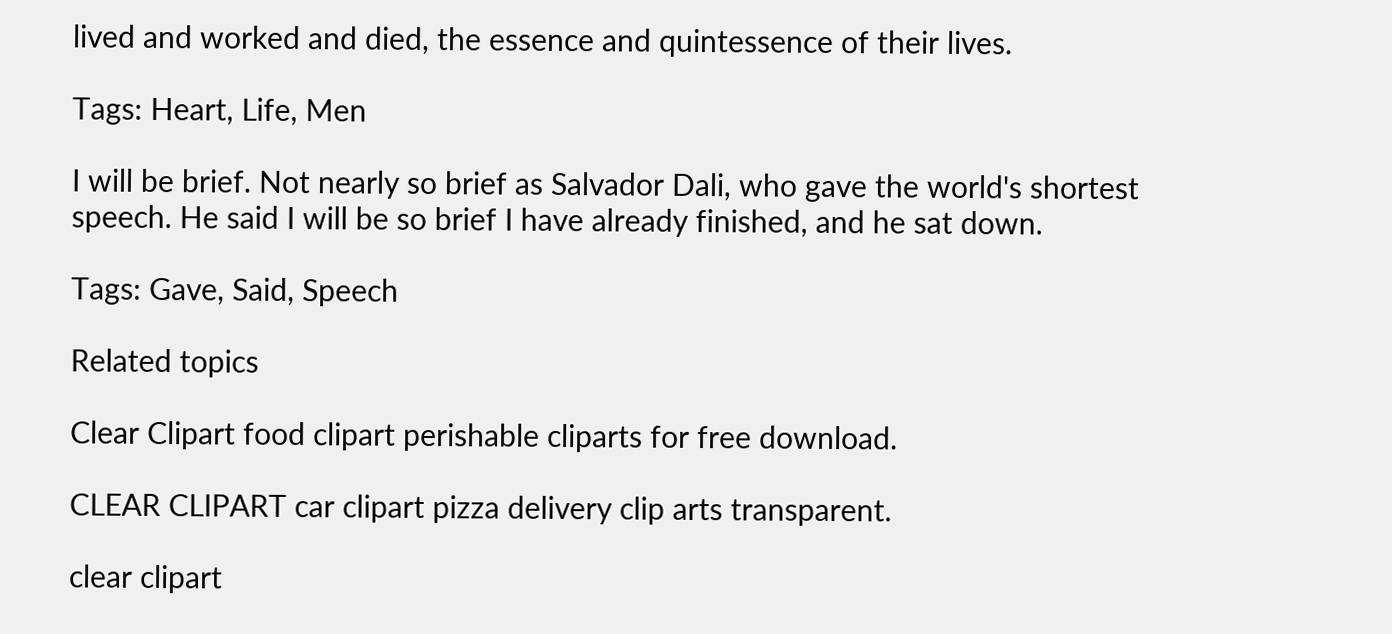lived and worked and died, the essence and quintessence of their lives.

Tags: Heart, Life, Men

I will be brief. Not nearly so brief as Salvador Dali, who gave the world's shortest speech. He said I will be so brief I have already finished, and he sat down.

Tags: Gave, Said, Speech

Related topics

Clear Clipart food clipart perishable cliparts for free download.

CLEAR CLIPART car clipart pizza delivery clip arts transparent.

clear clipart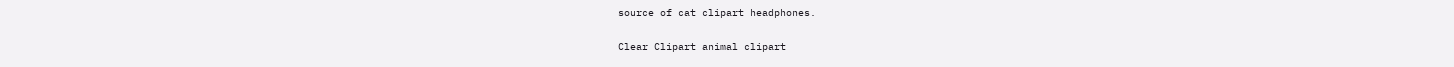source of cat clipart headphones.

Clear Clipart animal clipart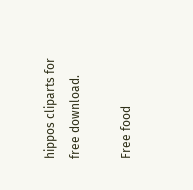hippos cliparts for free download.

Free food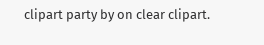clipart party by on clear clipart.